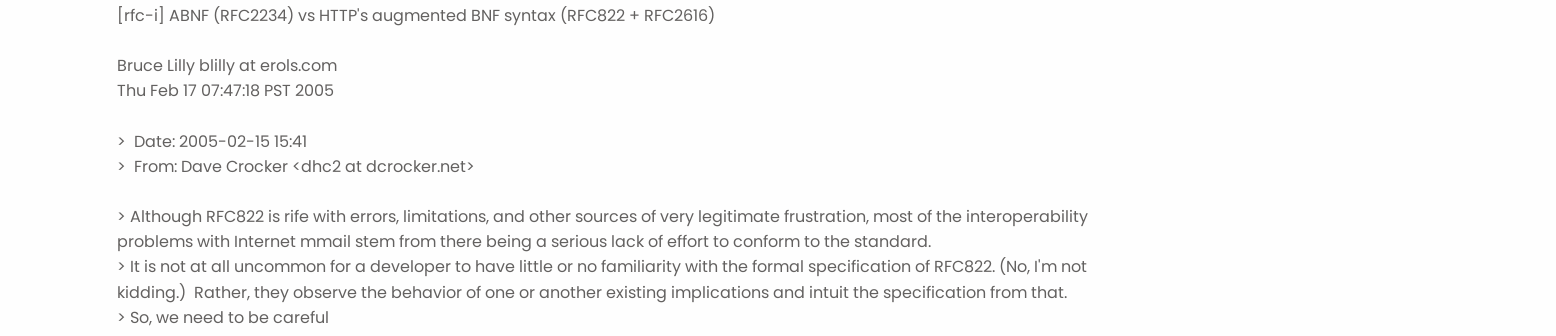[rfc-i] ABNF (RFC2234) vs HTTP's augmented BNF syntax (RFC822 + RFC2616)

Bruce Lilly blilly at erols.com
Thu Feb 17 07:47:18 PST 2005

>  Date: 2005-02-15 15:41
>  From: Dave Crocker <dhc2 at dcrocker.net>

> Although RFC822 is rife with errors, limitations, and other sources of very legitimate frustration, most of the interoperability problems with Internet mmail stem from there being a serious lack of effort to conform to the standard.
> It is not at all uncommon for a developer to have little or no familiarity with the formal specification of RFC822. (No, I'm not kidding.)  Rather, they observe the behavior of one or another existing implications and intuit the specification from that.
> So, we need to be careful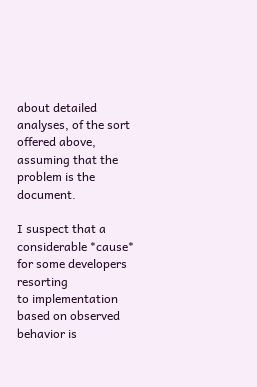about detailed analyses, of the sort offered above, assuming that the problem is the document.

I suspect that a considerable *cause* for some developers resorting
to implementation based on observed behavior is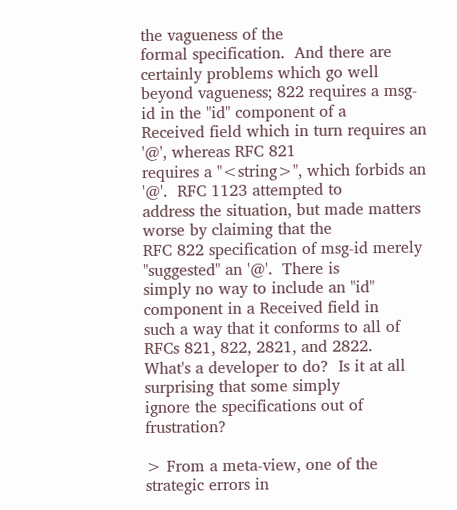the vagueness of the
formal specification.  And there are certainly problems which go well
beyond vagueness; 822 requires a msg-id in the "id" component of a
Received field which in turn requires an '@', whereas RFC 821
requires a "<string>", which forbids an '@'.  RFC 1123 attempted to
address the situation, but made matters worse by claiming that the
RFC 822 specification of msg-id merely "suggested" an '@'.  There is
simply no way to include an "id" component in a Received field in
such a way that it conforms to all of RFCs 821, 822, 2821, and 2822.
What's a developer to do?  Is it at all surprising that some simply
ignore the specifications out of frustration?

> From a meta-view, one of the strategic errors in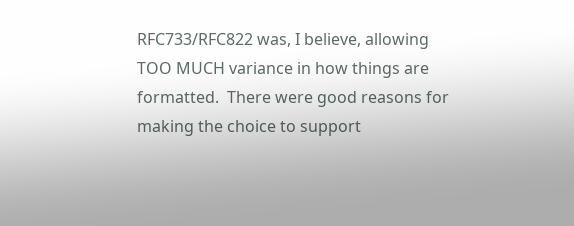RFC733/RFC822 was, I believe, allowing TOO MUCH variance in how things are formatted.  There were good reasons for making the choice to support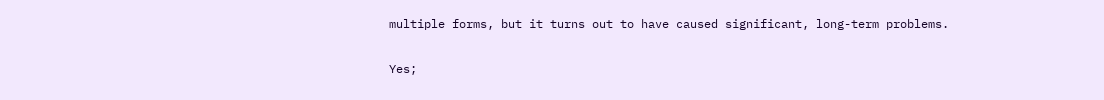multiple forms, but it turns out to have caused significant, long-term problems.

Yes;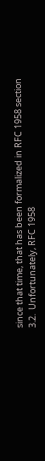since that time, that has been formalized in RFC 1958 section
3.2.  Unfortunately, RFC 1958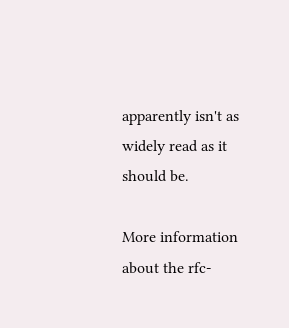apparently isn't as widely read as it
should be.

More information about the rfc-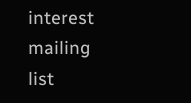interest mailing list